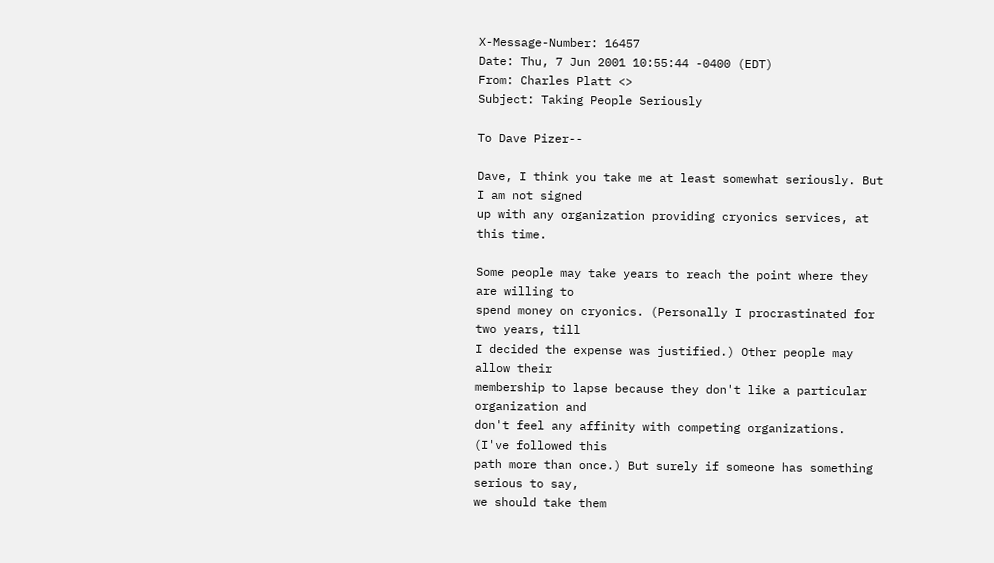X-Message-Number: 16457
Date: Thu, 7 Jun 2001 10:55:44 -0400 (EDT)
From: Charles Platt <>
Subject: Taking People Seriously

To Dave Pizer--

Dave, I think you take me at least somewhat seriously. But I am not signed
up with any organization providing cryonics services, at this time.

Some people may take years to reach the point where they are willing to
spend money on cryonics. (Personally I procrastinated for two years, till
I decided the expense was justified.) Other people may allow their
membership to lapse because they don't like a particular organization and
don't feel any affinity with competing organizations. (I've followed this
path more than once.) But surely if someone has something serious to say,
we should take them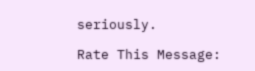seriously.

Rate This Message: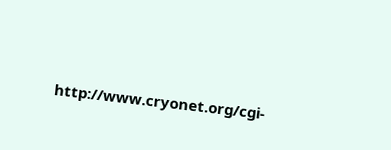http://www.cryonet.org/cgi-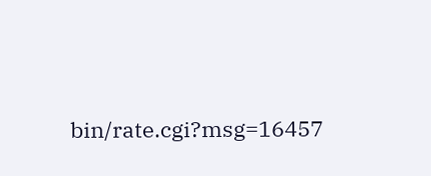bin/rate.cgi?msg=16457